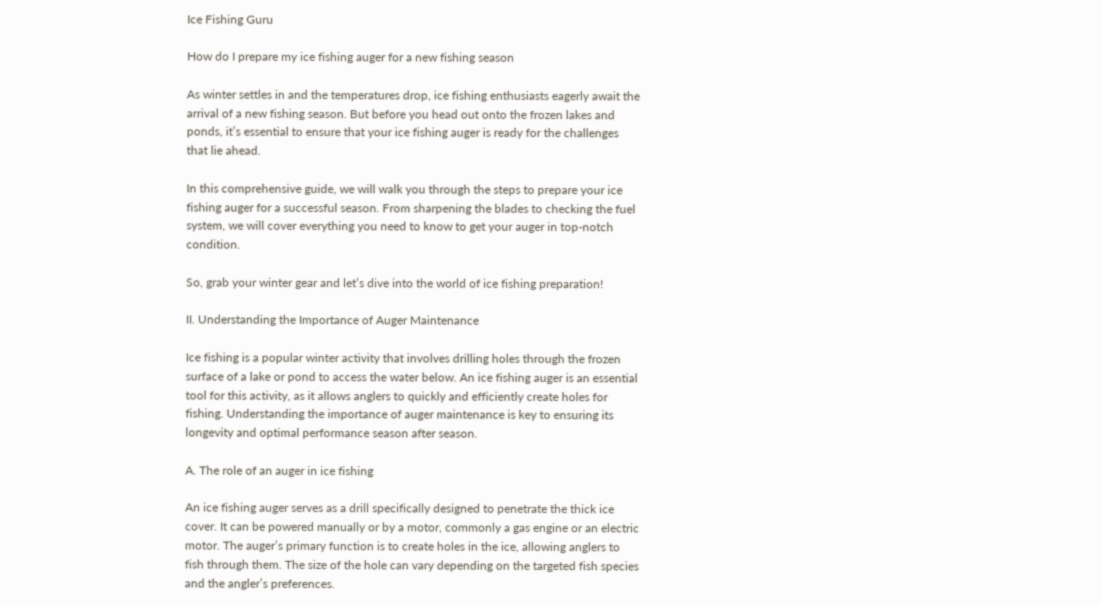Ice Fishing Guru

How do I prepare my ice fishing auger for a new fishing season

As winter settles in and the temperatures drop, ice fishing enthusiasts eagerly await the arrival of a new fishing season. But before you head out onto the frozen lakes and ponds, it’s essential to ensure that your ice fishing auger is ready for the challenges that lie ahead.

In this comprehensive guide, we will walk you through the steps to prepare your ice fishing auger for a successful season. From sharpening the blades to checking the fuel system, we will cover everything you need to know to get your auger in top-notch condition.

So, grab your winter gear and let’s dive into the world of ice fishing preparation!

II. Understanding the Importance of Auger Maintenance

Ice fishing is a popular winter activity that involves drilling holes through the frozen surface of a lake or pond to access the water below. An ice fishing auger is an essential tool for this activity, as it allows anglers to quickly and efficiently create holes for fishing. Understanding the importance of auger maintenance is key to ensuring its longevity and optimal performance season after season.

A. The role of an auger in ice fishing

An ice fishing auger serves as a drill specifically designed to penetrate the thick ice cover. It can be powered manually or by a motor, commonly a gas engine or an electric motor. The auger’s primary function is to create holes in the ice, allowing anglers to fish through them. The size of the hole can vary depending on the targeted fish species and the angler’s preferences.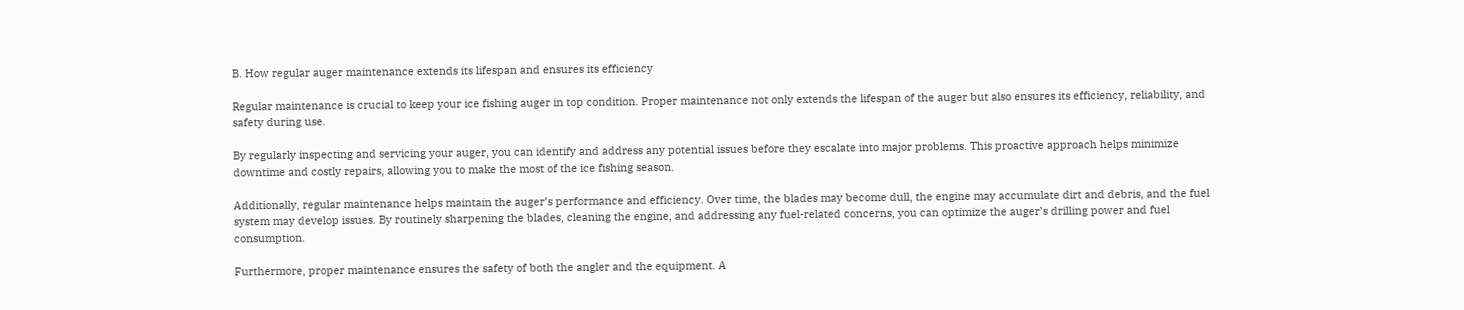B. How regular auger maintenance extends its lifespan and ensures its efficiency

Regular maintenance is crucial to keep your ice fishing auger in top condition. Proper maintenance not only extends the lifespan of the auger but also ensures its efficiency, reliability, and safety during use.

By regularly inspecting and servicing your auger, you can identify and address any potential issues before they escalate into major problems. This proactive approach helps minimize downtime and costly repairs, allowing you to make the most of the ice fishing season.

Additionally, regular maintenance helps maintain the auger’s performance and efficiency. Over time, the blades may become dull, the engine may accumulate dirt and debris, and the fuel system may develop issues. By routinely sharpening the blades, cleaning the engine, and addressing any fuel-related concerns, you can optimize the auger’s drilling power and fuel consumption.

Furthermore, proper maintenance ensures the safety of both the angler and the equipment. A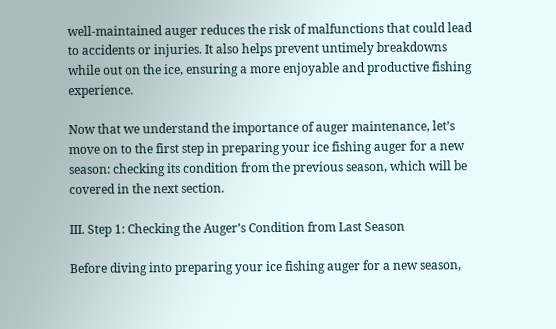well-maintained auger reduces the risk of malfunctions that could lead to accidents or injuries. It also helps prevent untimely breakdowns while out on the ice, ensuring a more enjoyable and productive fishing experience.

Now that we understand the importance of auger maintenance, let’s move on to the first step in preparing your ice fishing auger for a new season: checking its condition from the previous season, which will be covered in the next section.

III. Step 1: Checking the Auger’s Condition from Last Season

Before diving into preparing your ice fishing auger for a new season,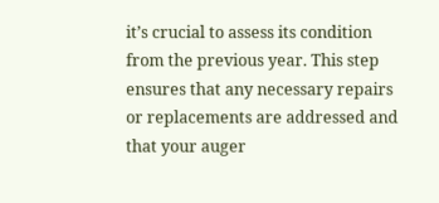it’s crucial to assess its condition from the previous year. This step ensures that any necessary repairs or replacements are addressed and that your auger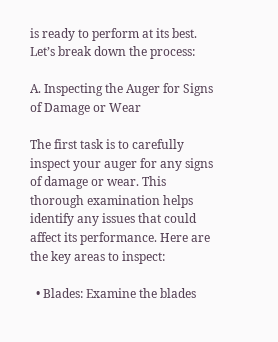is ready to perform at its best. Let’s break down the process:

A. Inspecting the Auger for Signs of Damage or Wear

The first task is to carefully inspect your auger for any signs of damage or wear. This thorough examination helps identify any issues that could affect its performance. Here are the key areas to inspect:

  • Blades: Examine the blades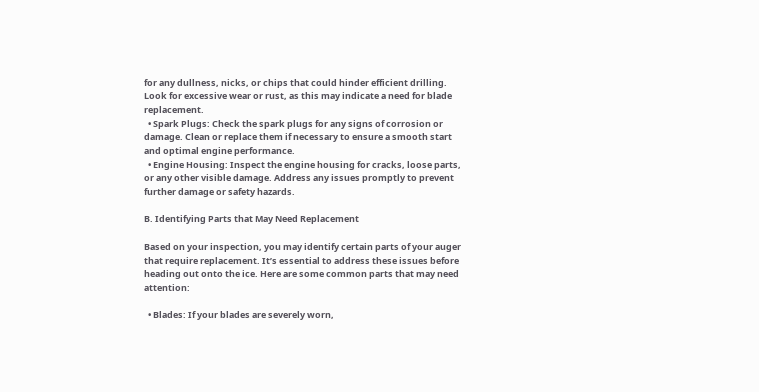for any dullness, nicks, or chips that could hinder efficient drilling. Look for excessive wear or rust, as this may indicate a need for blade replacement.
  • Spark Plugs: Check the spark plugs for any signs of corrosion or damage. Clean or replace them if necessary to ensure a smooth start and optimal engine performance.
  • Engine Housing: Inspect the engine housing for cracks, loose parts, or any other visible damage. Address any issues promptly to prevent further damage or safety hazards.

B. Identifying Parts that May Need Replacement

Based on your inspection, you may identify certain parts of your auger that require replacement. It’s essential to address these issues before heading out onto the ice. Here are some common parts that may need attention:

  • Blades: If your blades are severely worn,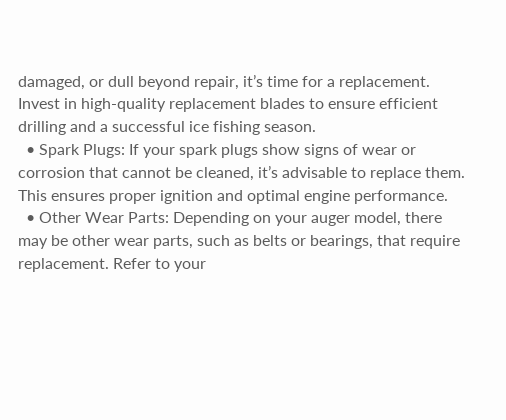damaged, or dull beyond repair, it’s time for a replacement. Invest in high-quality replacement blades to ensure efficient drilling and a successful ice fishing season.
  • Spark Plugs: If your spark plugs show signs of wear or corrosion that cannot be cleaned, it’s advisable to replace them. This ensures proper ignition and optimal engine performance.
  • Other Wear Parts: Depending on your auger model, there may be other wear parts, such as belts or bearings, that require replacement. Refer to your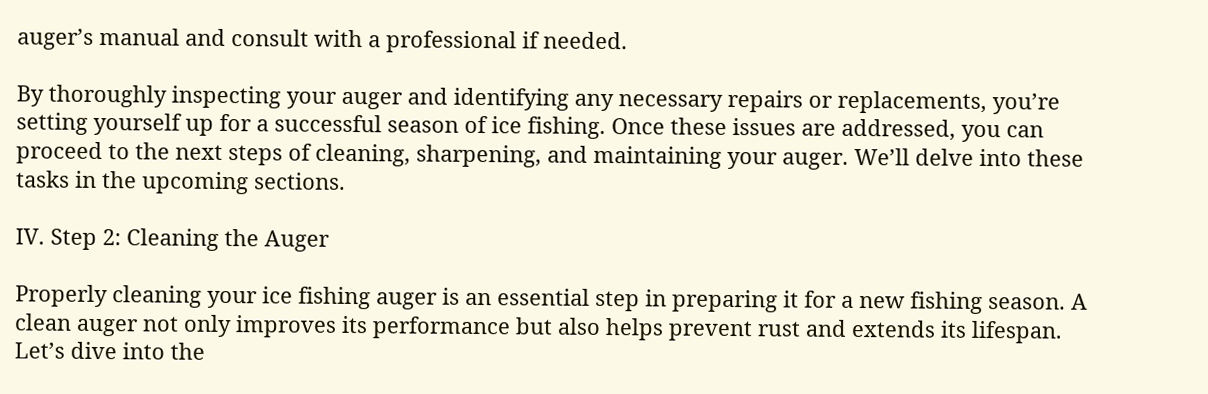auger’s manual and consult with a professional if needed.

By thoroughly inspecting your auger and identifying any necessary repairs or replacements, you’re setting yourself up for a successful season of ice fishing. Once these issues are addressed, you can proceed to the next steps of cleaning, sharpening, and maintaining your auger. We’ll delve into these tasks in the upcoming sections.

IV. Step 2: Cleaning the Auger

Properly cleaning your ice fishing auger is an essential step in preparing it for a new fishing season. A clean auger not only improves its performance but also helps prevent rust and extends its lifespan. Let’s dive into the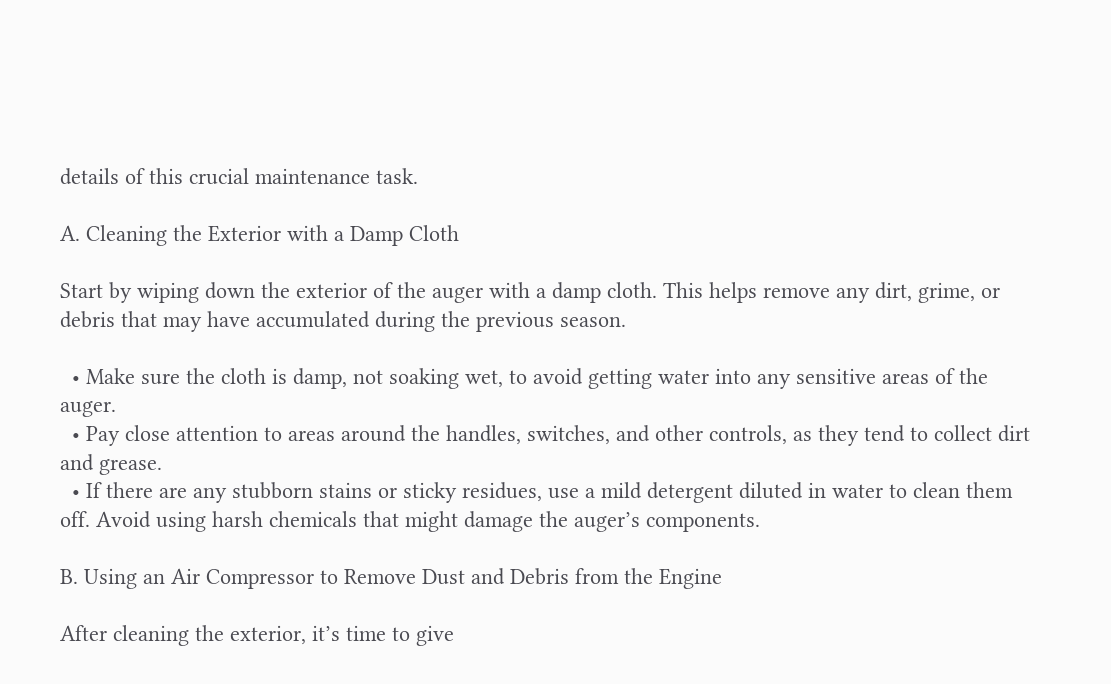details of this crucial maintenance task.

A. Cleaning the Exterior with a Damp Cloth

Start by wiping down the exterior of the auger with a damp cloth. This helps remove any dirt, grime, or debris that may have accumulated during the previous season.

  • Make sure the cloth is damp, not soaking wet, to avoid getting water into any sensitive areas of the auger.
  • Pay close attention to areas around the handles, switches, and other controls, as they tend to collect dirt and grease.
  • If there are any stubborn stains or sticky residues, use a mild detergent diluted in water to clean them off. Avoid using harsh chemicals that might damage the auger’s components.

B. Using an Air Compressor to Remove Dust and Debris from the Engine

After cleaning the exterior, it’s time to give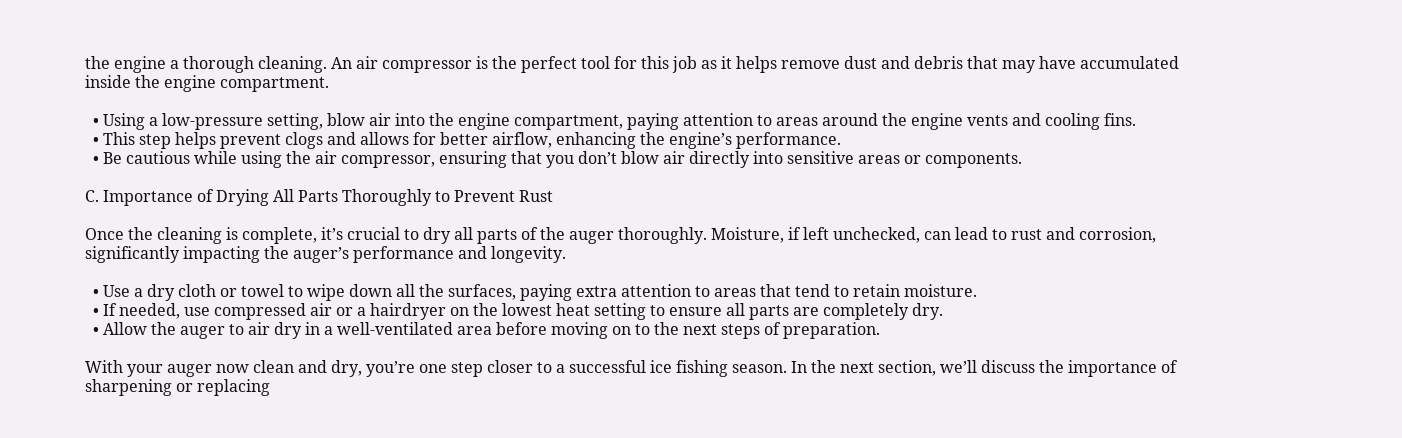the engine a thorough cleaning. An air compressor is the perfect tool for this job as it helps remove dust and debris that may have accumulated inside the engine compartment.

  • Using a low-pressure setting, blow air into the engine compartment, paying attention to areas around the engine vents and cooling fins.
  • This step helps prevent clogs and allows for better airflow, enhancing the engine’s performance.
  • Be cautious while using the air compressor, ensuring that you don’t blow air directly into sensitive areas or components.

C. Importance of Drying All Parts Thoroughly to Prevent Rust

Once the cleaning is complete, it’s crucial to dry all parts of the auger thoroughly. Moisture, if left unchecked, can lead to rust and corrosion, significantly impacting the auger’s performance and longevity.

  • Use a dry cloth or towel to wipe down all the surfaces, paying extra attention to areas that tend to retain moisture.
  • If needed, use compressed air or a hairdryer on the lowest heat setting to ensure all parts are completely dry.
  • Allow the auger to air dry in a well-ventilated area before moving on to the next steps of preparation.

With your auger now clean and dry, you’re one step closer to a successful ice fishing season. In the next section, we’ll discuss the importance of sharpening or replacing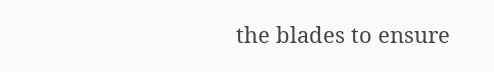the blades to ensure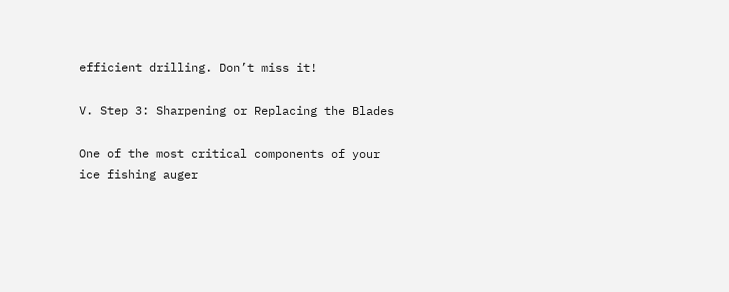efficient drilling. Don’t miss it!

V. Step 3: Sharpening or Replacing the Blades

One of the most critical components of your ice fishing auger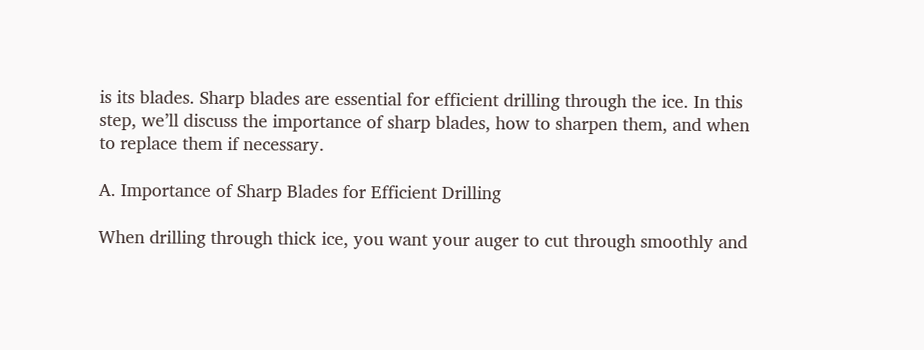is its blades. Sharp blades are essential for efficient drilling through the ice. In this step, we’ll discuss the importance of sharp blades, how to sharpen them, and when to replace them if necessary.

A. Importance of Sharp Blades for Efficient Drilling

When drilling through thick ice, you want your auger to cut through smoothly and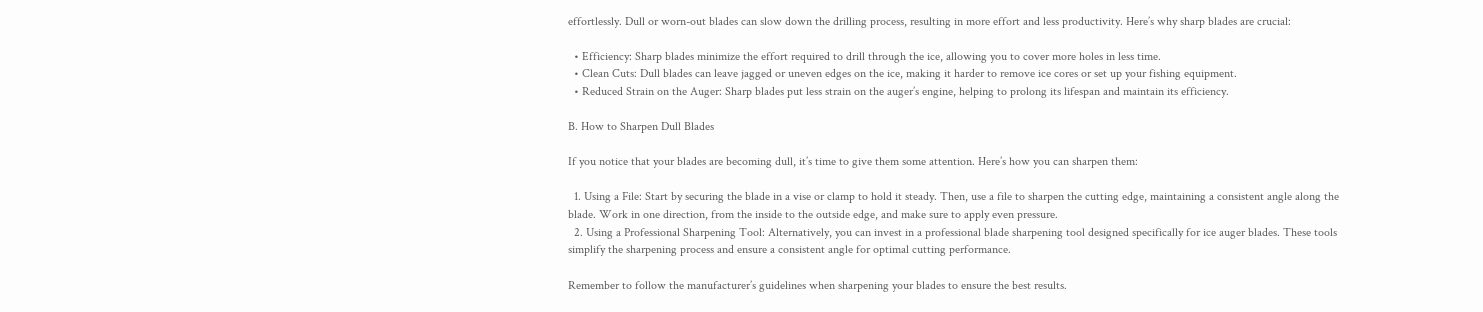effortlessly. Dull or worn-out blades can slow down the drilling process, resulting in more effort and less productivity. Here’s why sharp blades are crucial:

  • Efficiency: Sharp blades minimize the effort required to drill through the ice, allowing you to cover more holes in less time.
  • Clean Cuts: Dull blades can leave jagged or uneven edges on the ice, making it harder to remove ice cores or set up your fishing equipment.
  • Reduced Strain on the Auger: Sharp blades put less strain on the auger’s engine, helping to prolong its lifespan and maintain its efficiency.

B. How to Sharpen Dull Blades

If you notice that your blades are becoming dull, it’s time to give them some attention. Here’s how you can sharpen them:

  1. Using a File: Start by securing the blade in a vise or clamp to hold it steady. Then, use a file to sharpen the cutting edge, maintaining a consistent angle along the blade. Work in one direction, from the inside to the outside edge, and make sure to apply even pressure.
  2. Using a Professional Sharpening Tool: Alternatively, you can invest in a professional blade sharpening tool designed specifically for ice auger blades. These tools simplify the sharpening process and ensure a consistent angle for optimal cutting performance.

Remember to follow the manufacturer’s guidelines when sharpening your blades to ensure the best results.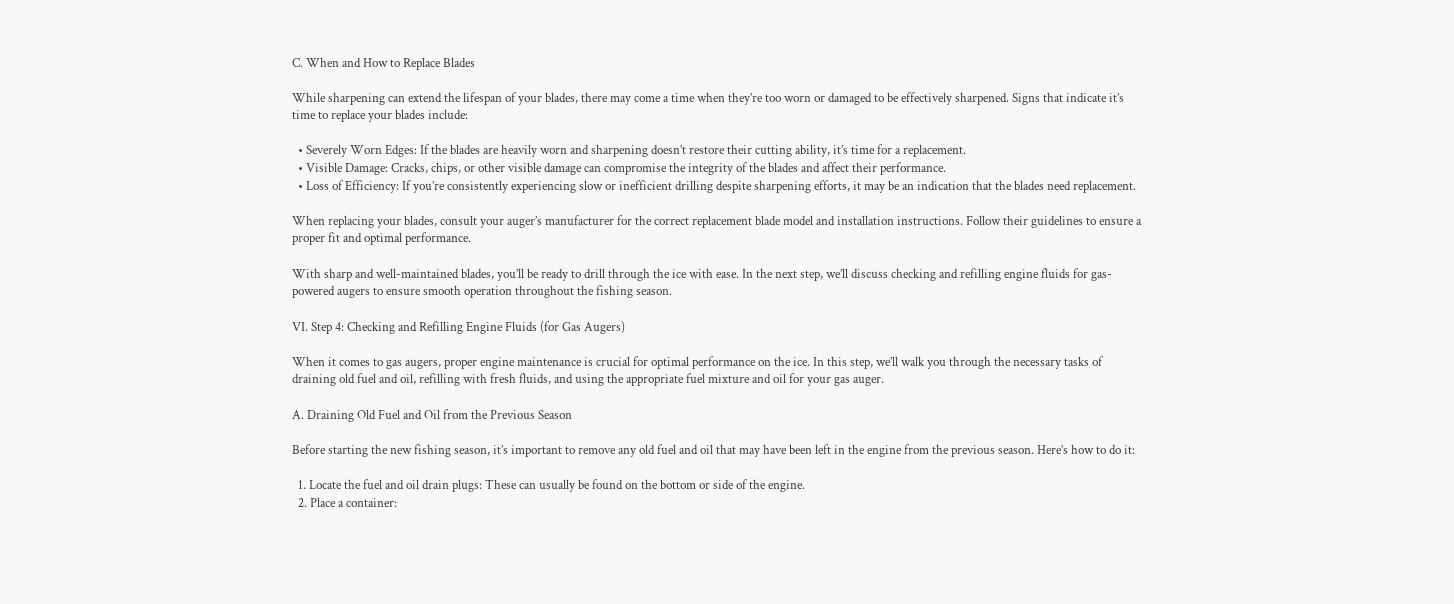C. When and How to Replace Blades

While sharpening can extend the lifespan of your blades, there may come a time when they’re too worn or damaged to be effectively sharpened. Signs that indicate it’s time to replace your blades include:

  • Severely Worn Edges: If the blades are heavily worn and sharpening doesn’t restore their cutting ability, it’s time for a replacement.
  • Visible Damage: Cracks, chips, or other visible damage can compromise the integrity of the blades and affect their performance.
  • Loss of Efficiency: If you’re consistently experiencing slow or inefficient drilling despite sharpening efforts, it may be an indication that the blades need replacement.

When replacing your blades, consult your auger’s manufacturer for the correct replacement blade model and installation instructions. Follow their guidelines to ensure a proper fit and optimal performance.

With sharp and well-maintained blades, you’ll be ready to drill through the ice with ease. In the next step, we’ll discuss checking and refilling engine fluids for gas-powered augers to ensure smooth operation throughout the fishing season.

VI. Step 4: Checking and Refilling Engine Fluids (for Gas Augers)

When it comes to gas augers, proper engine maintenance is crucial for optimal performance on the ice. In this step, we’ll walk you through the necessary tasks of draining old fuel and oil, refilling with fresh fluids, and using the appropriate fuel mixture and oil for your gas auger.

A. Draining Old Fuel and Oil from the Previous Season

Before starting the new fishing season, it’s important to remove any old fuel and oil that may have been left in the engine from the previous season. Here’s how to do it:

  1. Locate the fuel and oil drain plugs: These can usually be found on the bottom or side of the engine.
  2. Place a container: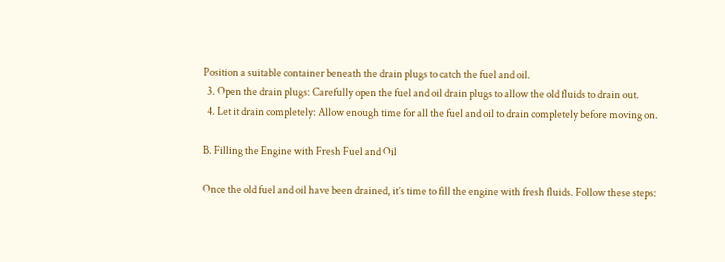Position a suitable container beneath the drain plugs to catch the fuel and oil.
  3. Open the drain plugs: Carefully open the fuel and oil drain plugs to allow the old fluids to drain out.
  4. Let it drain completely: Allow enough time for all the fuel and oil to drain completely before moving on.

B. Filling the Engine with Fresh Fuel and Oil

Once the old fuel and oil have been drained, it’s time to fill the engine with fresh fluids. Follow these steps: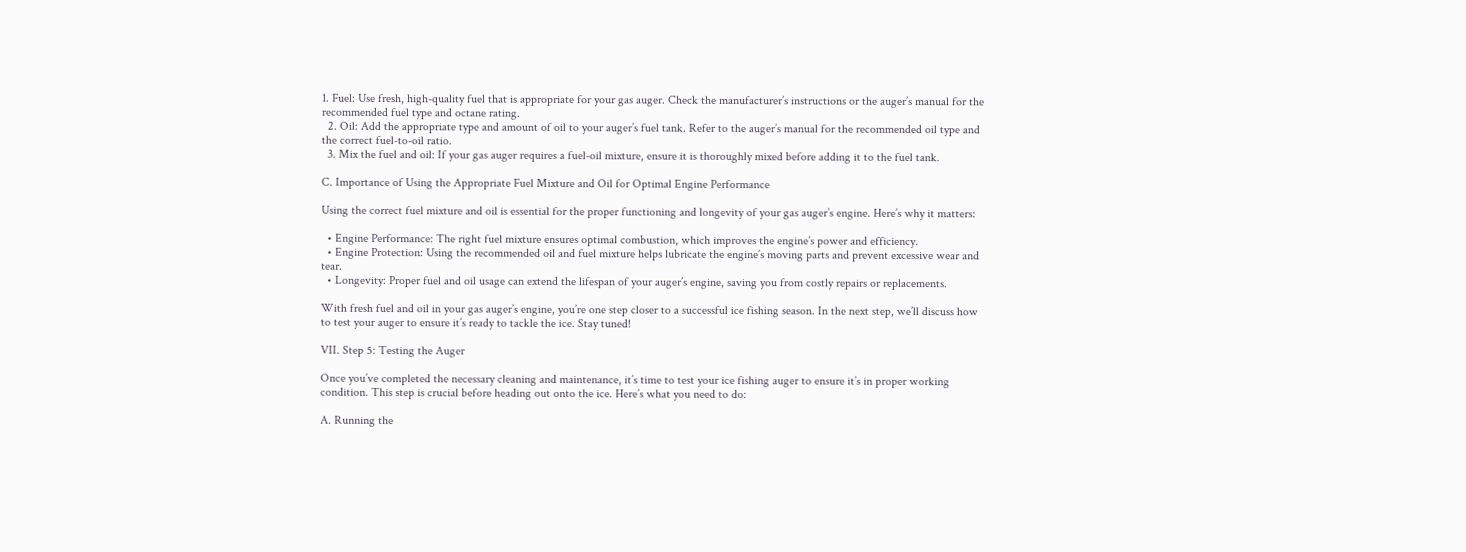1. Fuel: Use fresh, high-quality fuel that is appropriate for your gas auger. Check the manufacturer’s instructions or the auger’s manual for the recommended fuel type and octane rating.
  2. Oil: Add the appropriate type and amount of oil to your auger’s fuel tank. Refer to the auger’s manual for the recommended oil type and the correct fuel-to-oil ratio.
  3. Mix the fuel and oil: If your gas auger requires a fuel-oil mixture, ensure it is thoroughly mixed before adding it to the fuel tank.

C. Importance of Using the Appropriate Fuel Mixture and Oil for Optimal Engine Performance

Using the correct fuel mixture and oil is essential for the proper functioning and longevity of your gas auger’s engine. Here’s why it matters:

  • Engine Performance: The right fuel mixture ensures optimal combustion, which improves the engine’s power and efficiency.
  • Engine Protection: Using the recommended oil and fuel mixture helps lubricate the engine’s moving parts and prevent excessive wear and tear.
  • Longevity: Proper fuel and oil usage can extend the lifespan of your auger’s engine, saving you from costly repairs or replacements.

With fresh fuel and oil in your gas auger’s engine, you’re one step closer to a successful ice fishing season. In the next step, we’ll discuss how to test your auger to ensure it’s ready to tackle the ice. Stay tuned!

VII. Step 5: Testing the Auger

Once you’ve completed the necessary cleaning and maintenance, it’s time to test your ice fishing auger to ensure it’s in proper working condition. This step is crucial before heading out onto the ice. Here’s what you need to do:

A. Running the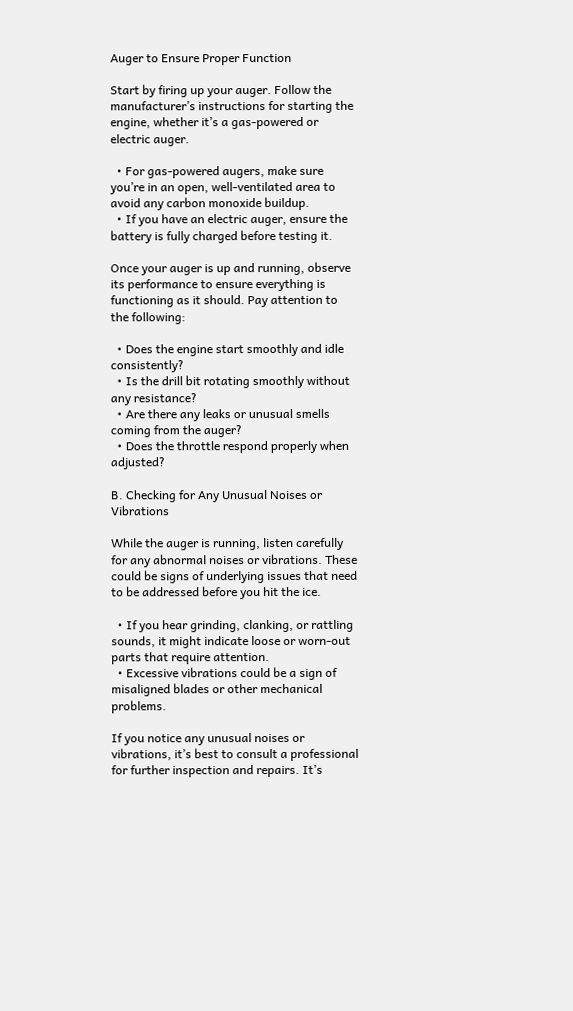Auger to Ensure Proper Function

Start by firing up your auger. Follow the manufacturer’s instructions for starting the engine, whether it’s a gas-powered or electric auger.

  • For gas-powered augers, make sure you’re in an open, well-ventilated area to avoid any carbon monoxide buildup.
  • If you have an electric auger, ensure the battery is fully charged before testing it.

Once your auger is up and running, observe its performance to ensure everything is functioning as it should. Pay attention to the following:

  • Does the engine start smoothly and idle consistently?
  • Is the drill bit rotating smoothly without any resistance?
  • Are there any leaks or unusual smells coming from the auger?
  • Does the throttle respond properly when adjusted?

B. Checking for Any Unusual Noises or Vibrations

While the auger is running, listen carefully for any abnormal noises or vibrations. These could be signs of underlying issues that need to be addressed before you hit the ice.

  • If you hear grinding, clanking, or rattling sounds, it might indicate loose or worn-out parts that require attention.
  • Excessive vibrations could be a sign of misaligned blades or other mechanical problems.

If you notice any unusual noises or vibrations, it’s best to consult a professional for further inspection and repairs. It’s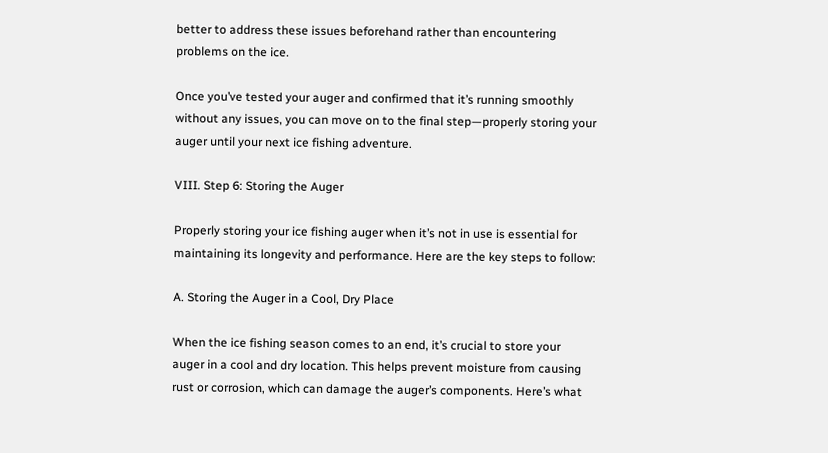better to address these issues beforehand rather than encountering problems on the ice.

Once you’ve tested your auger and confirmed that it’s running smoothly without any issues, you can move on to the final step—properly storing your auger until your next ice fishing adventure.

VIII. Step 6: Storing the Auger

Properly storing your ice fishing auger when it’s not in use is essential for maintaining its longevity and performance. Here are the key steps to follow:

A. Storing the Auger in a Cool, Dry Place

When the ice fishing season comes to an end, it’s crucial to store your auger in a cool and dry location. This helps prevent moisture from causing rust or corrosion, which can damage the auger’s components. Here’s what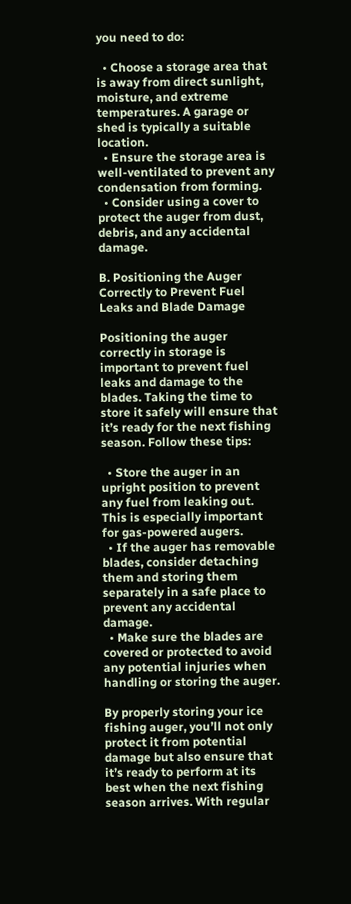you need to do:

  • Choose a storage area that is away from direct sunlight, moisture, and extreme temperatures. A garage or shed is typically a suitable location.
  • Ensure the storage area is well-ventilated to prevent any condensation from forming.
  • Consider using a cover to protect the auger from dust, debris, and any accidental damage.

B. Positioning the Auger Correctly to Prevent Fuel Leaks and Blade Damage

Positioning the auger correctly in storage is important to prevent fuel leaks and damage to the blades. Taking the time to store it safely will ensure that it’s ready for the next fishing season. Follow these tips:

  • Store the auger in an upright position to prevent any fuel from leaking out. This is especially important for gas-powered augers.
  • If the auger has removable blades, consider detaching them and storing them separately in a safe place to prevent any accidental damage.
  • Make sure the blades are covered or protected to avoid any potential injuries when handling or storing the auger.

By properly storing your ice fishing auger, you’ll not only protect it from potential damage but also ensure that it’s ready to perform at its best when the next fishing season arrives. With regular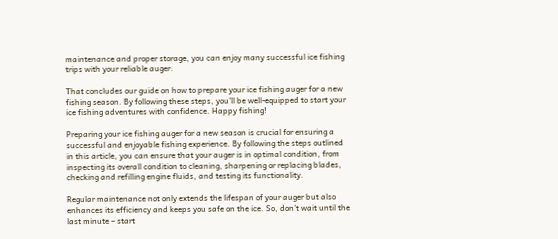maintenance and proper storage, you can enjoy many successful ice fishing trips with your reliable auger.

That concludes our guide on how to prepare your ice fishing auger for a new fishing season. By following these steps, you’ll be well-equipped to start your ice fishing adventures with confidence. Happy fishing!

Preparing your ice fishing auger for a new season is crucial for ensuring a successful and enjoyable fishing experience. By following the steps outlined in this article, you can ensure that your auger is in optimal condition, from inspecting its overall condition to cleaning, sharpening or replacing blades, checking and refilling engine fluids, and testing its functionality.

Regular maintenance not only extends the lifespan of your auger but also enhances its efficiency and keeps you safe on the ice. So, don’t wait until the last minute – start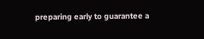preparing early to guarantee a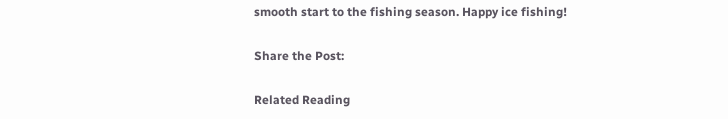smooth start to the fishing season. Happy ice fishing!

Share the Post:

Related Reading